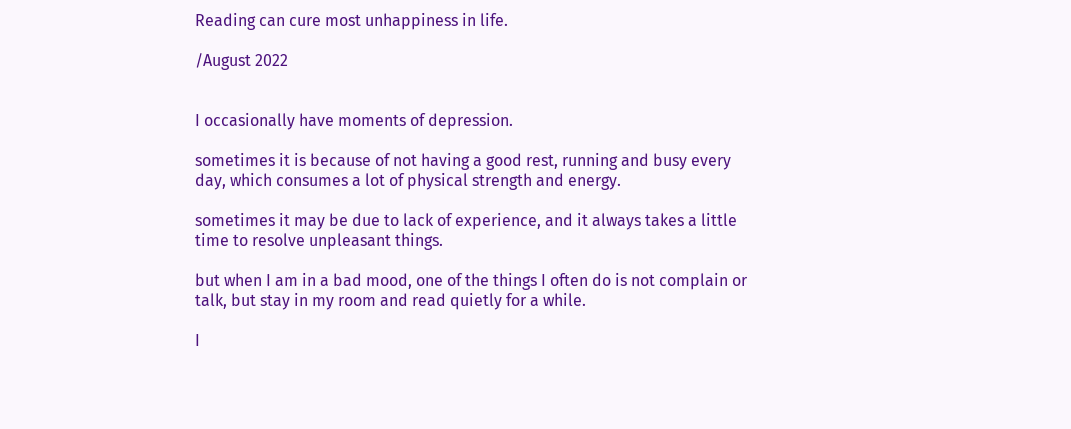Reading can cure most unhappiness in life.

/August 2022


I occasionally have moments of depression.

sometimes it is because of not having a good rest, running and busy every day, which consumes a lot of physical strength and energy.

sometimes it may be due to lack of experience, and it always takes a little time to resolve unpleasant things.

but when I am in a bad mood, one of the things I often do is not complain or talk, but stay in my room and read quietly for a while.

I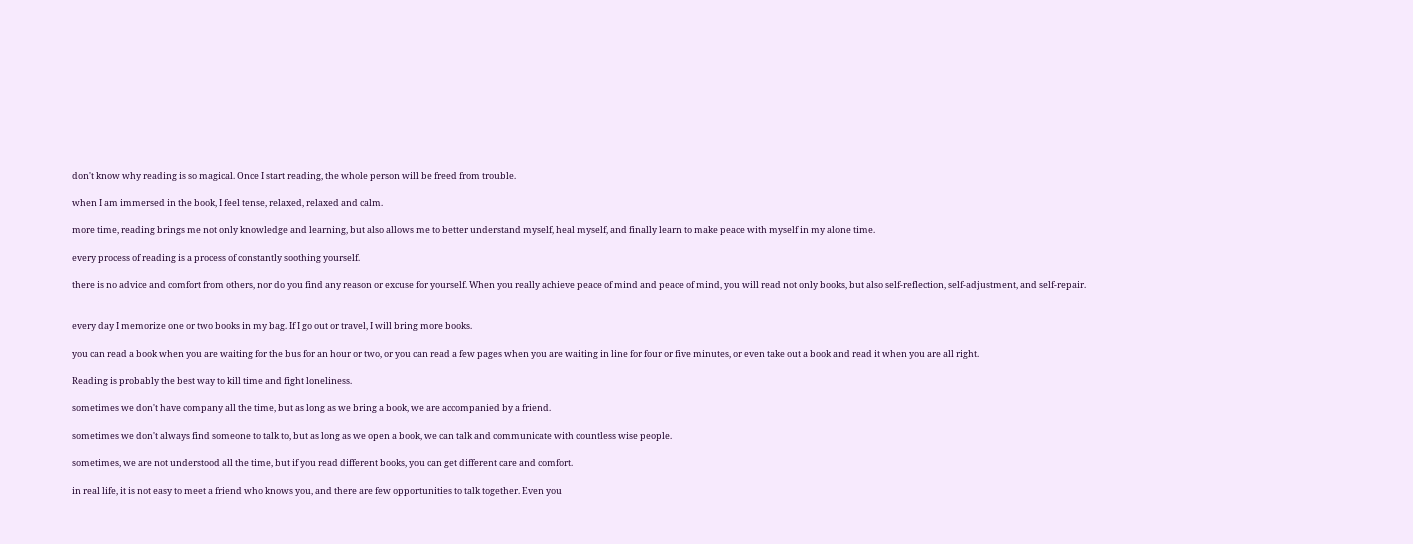don't know why reading is so magical. Once I start reading, the whole person will be freed from trouble.

when I am immersed in the book, I feel tense, relaxed, relaxed and calm.

more time, reading brings me not only knowledge and learning, but also allows me to better understand myself, heal myself, and finally learn to make peace with myself in my alone time.

every process of reading is a process of constantly soothing yourself.

there is no advice and comfort from others, nor do you find any reason or excuse for yourself. When you really achieve peace of mind and peace of mind, you will read not only books, but also self-reflection, self-adjustment, and self-repair.


every day I memorize one or two books in my bag. If I go out or travel, I will bring more books.

you can read a book when you are waiting for the bus for an hour or two, or you can read a few pages when you are waiting in line for four or five minutes, or even take out a book and read it when you are all right.

Reading is probably the best way to kill time and fight loneliness.

sometimes we don't have company all the time, but as long as we bring a book, we are accompanied by a friend.

sometimes we don't always find someone to talk to, but as long as we open a book, we can talk and communicate with countless wise people.

sometimes, we are not understood all the time, but if you read different books, you can get different care and comfort.

in real life, it is not easy to meet a friend who knows you, and there are few opportunities to talk together. Even you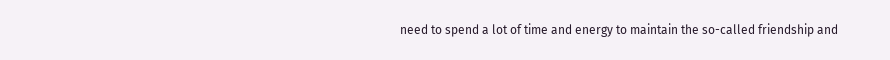need to spend a lot of time and energy to maintain the so-called friendship and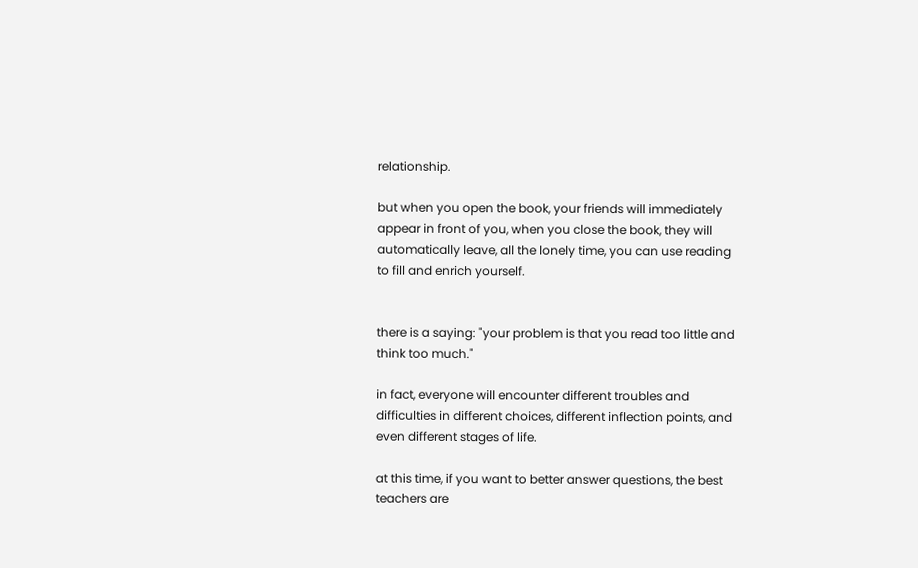relationship.

but when you open the book, your friends will immediately appear in front of you, when you close the book, they will automatically leave, all the lonely time, you can use reading to fill and enrich yourself.


there is a saying: "your problem is that you read too little and think too much."

in fact, everyone will encounter different troubles and difficulties in different choices, different inflection points, and even different stages of life.

at this time, if you want to better answer questions, the best teachers are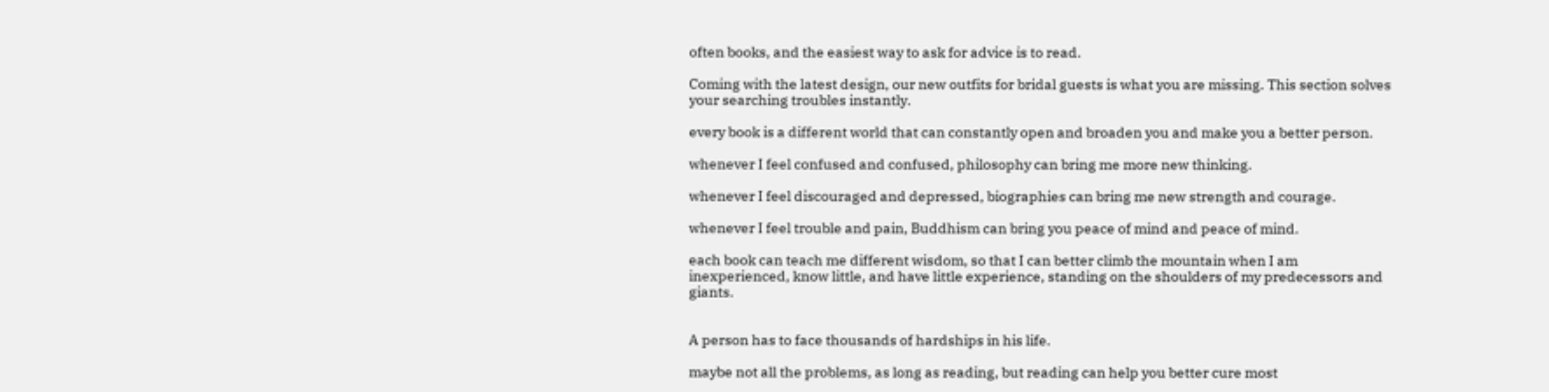often books, and the easiest way to ask for advice is to read.

Coming with the latest design, our new outfits for bridal guests is what you are missing. This section solves your searching troubles instantly.

every book is a different world that can constantly open and broaden you and make you a better person.

whenever I feel confused and confused, philosophy can bring me more new thinking.

whenever I feel discouraged and depressed, biographies can bring me new strength and courage.

whenever I feel trouble and pain, Buddhism can bring you peace of mind and peace of mind.

each book can teach me different wisdom, so that I can better climb the mountain when I am inexperienced, know little, and have little experience, standing on the shoulders of my predecessors and giants.


A person has to face thousands of hardships in his life.

maybe not all the problems, as long as reading, but reading can help you better cure most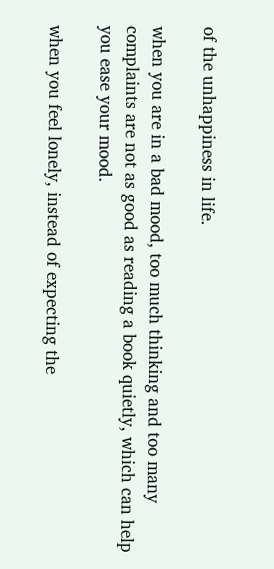of the unhappiness in life.

when you are in a bad mood, too much thinking and too many complaints are not as good as reading a book quietly, which can help you ease your mood.

when you feel lonely, instead of expecting the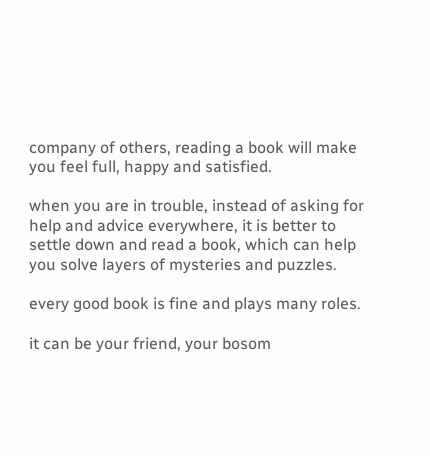company of others, reading a book will make you feel full, happy and satisfied.

when you are in trouble, instead of asking for help and advice everywhere, it is better to settle down and read a book, which can help you solve layers of mysteries and puzzles.

every good book is fine and plays many roles.

it can be your friend, your bosom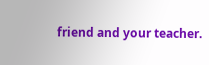friend and your teacher.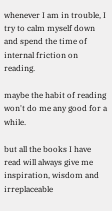whenever I am in trouble, I try to calm myself down and spend the time of internal friction on reading.

maybe the habit of reading won't do me any good for a while.

but all the books I have read will always give me inspiration, wisdom and irreplaceable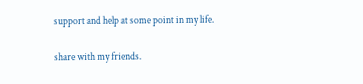support and help at some point in my life.

share with my friends.